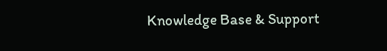Knowledge Base & Support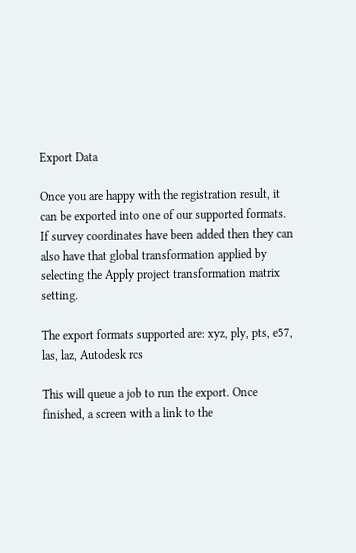Export Data

Once you are happy with the registration result, it can be exported into one of our supported formats. If survey coordinates have been added then they can also have that global transformation applied by selecting the Apply project transformation matrix setting.

The export formats supported are: xyz, ply, pts, e57, las, laz, Autodesk rcs

This will queue a job to run the export. Once finished, a screen with a link to the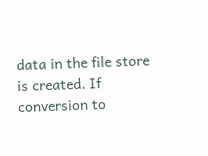data in the file store is created. If conversion to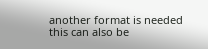another format is needed this can also be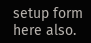setup form here also.